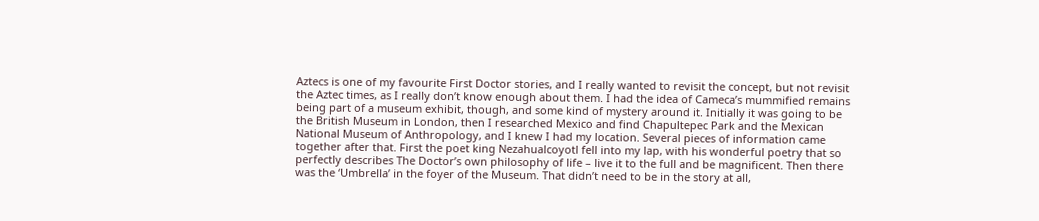Aztecs is one of my favourite First Doctor stories, and I really wanted to revisit the concept, but not revisit the Aztec times, as I really don’t know enough about them. I had the idea of Cameca’s mummified remains being part of a museum exhibit, though, and some kind of mystery around it. Initially it was going to be the British Museum in London, then I researched Mexico and find Chapultepec Park and the Mexican National Museum of Anthropology, and I knew I had my location. Several pieces of information came together after that. First the poet king Nezahualcoyotl fell into my lap, with his wonderful poetry that so perfectly describes The Doctor’s own philosophy of life – live it to the full and be magnificent. Then there was the ‘Umbrella’ in the foyer of the Museum. That didn’t need to be in the story at all,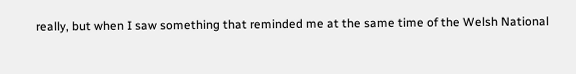really, but when I saw something that reminded me at the same time of the Welsh National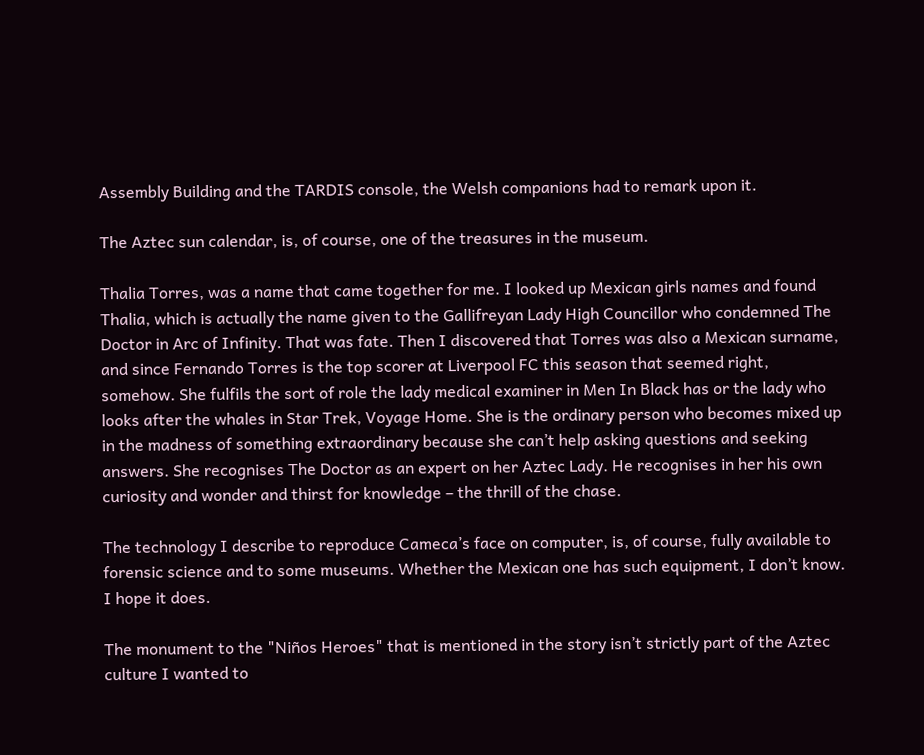Assembly Building and the TARDIS console, the Welsh companions had to remark upon it.

The Aztec sun calendar, is, of course, one of the treasures in the museum.

Thalia Torres, was a name that came together for me. I looked up Mexican girls names and found Thalia, which is actually the name given to the Gallifreyan Lady High Councillor who condemned The Doctor in Arc of Infinity. That was fate. Then I discovered that Torres was also a Mexican surname, and since Fernando Torres is the top scorer at Liverpool FC this season that seemed right, somehow. She fulfils the sort of role the lady medical examiner in Men In Black has or the lady who looks after the whales in Star Trek, Voyage Home. She is the ordinary person who becomes mixed up in the madness of something extraordinary because she can’t help asking questions and seeking answers. She recognises The Doctor as an expert on her Aztec Lady. He recognises in her his own curiosity and wonder and thirst for knowledge – the thrill of the chase.

The technology I describe to reproduce Cameca’s face on computer, is, of course, fully available to forensic science and to some museums. Whether the Mexican one has such equipment, I don’t know. I hope it does.

The monument to the "Niños Heroes" that is mentioned in the story isn’t strictly part of the Aztec culture I wanted to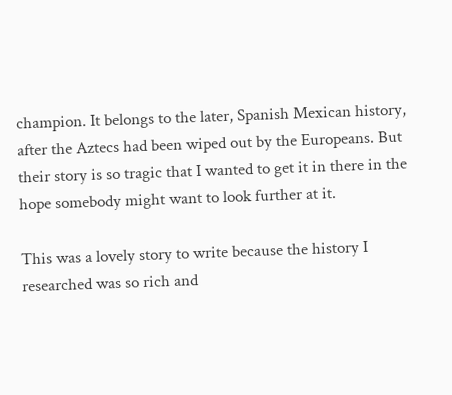champion. It belongs to the later, Spanish Mexican history, after the Aztecs had been wiped out by the Europeans. But their story is so tragic that I wanted to get it in there in the hope somebody might want to look further at it.

This was a lovely story to write because the history I researched was so rich and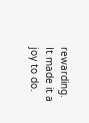rewarding. It made it a joy to do.